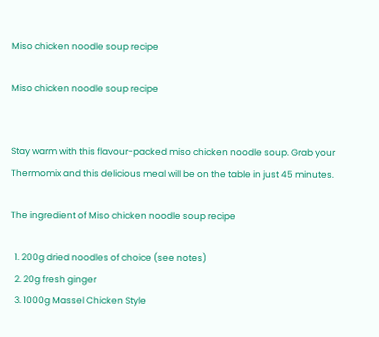Miso chicken noodle soup recipe

Miso chicken noodle soup recipe


Stay warm with this flavour-packed miso chicken noodle soup. Grab your Thermomix and this delicious meal will be on the table in just 45 minutes.

The ingredient of Miso chicken noodle soup recipe

  1. 200g dried noodles of choice (see notes)
  2. 20g fresh ginger
  3. 1000g Massel Chicken Style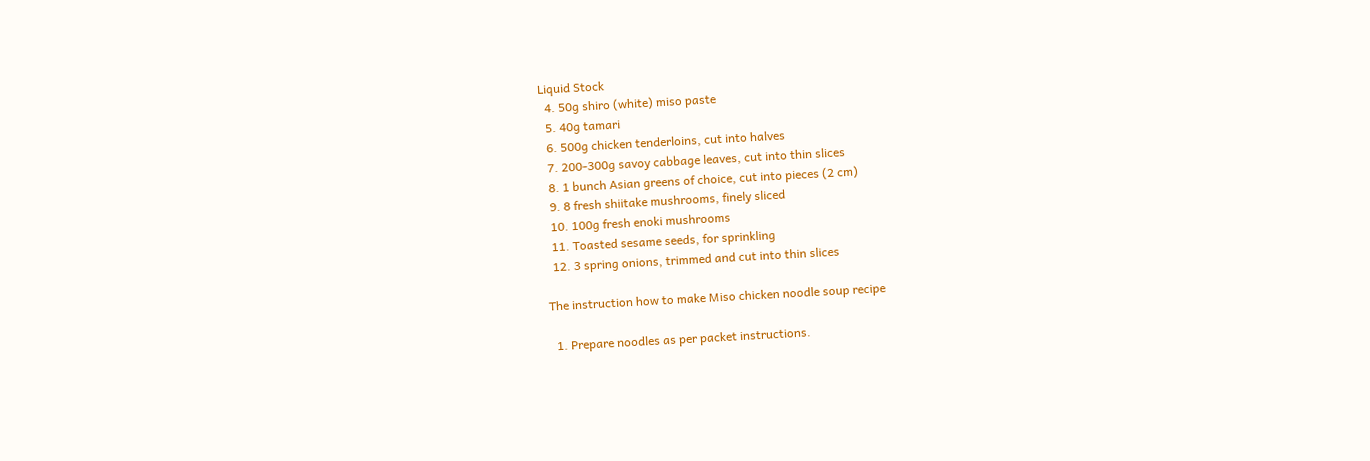Liquid Stock
  4. 50g shiro (white) miso paste
  5. 40g tamari
  6. 500g chicken tenderloins, cut into halves
  7. 200-300g savoy cabbage leaves, cut into thin slices
  8. 1 bunch Asian greens of choice, cut into pieces (2 cm)
  9. 8 fresh shiitake mushrooms, finely sliced
  10. 100g fresh enoki mushrooms
  11. Toasted sesame seeds, for sprinkling
  12. 3 spring onions, trimmed and cut into thin slices

The instruction how to make Miso chicken noodle soup recipe

  1. Prepare noodles as per packet instructions.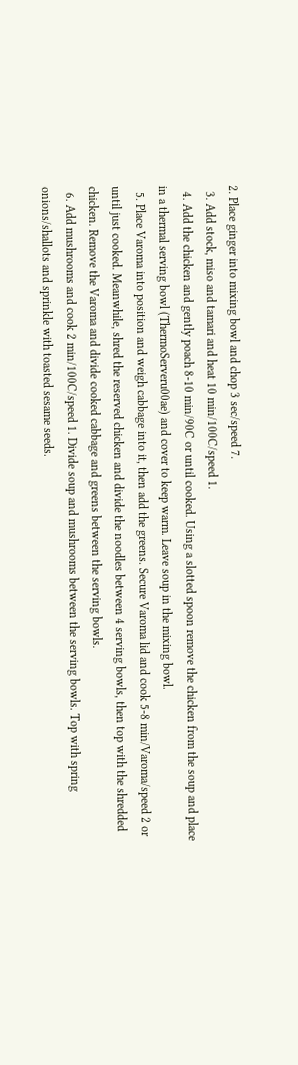2. Place ginger into mixing bowl and chop 3 sec/speed 7.
  3. Add stock, miso and tamari and heat 10 min/100C/speed 1.
  4. Add the chicken and gently poach 8-10 min/90C or until cooked. Using a slotted spoon remove the chicken from the soup and place in a thermal serving bowl (ThermoServeru00ae) and cover to keep warm. Leave soup in the mixing bowl.
  5. Place Varoma into position and weigh cabbage into it, then add the greens. Secure Varoma lid and cook 5-8 min/Varoma/speed 2 or until just cooked. Meanwhile, shred the reserved chicken and divide the noodles between 4 serving bowls, then top with the shredded chicken. Remove the Varoma and divide cooked cabbage and greens between the serving bowls.
  6. Add mushrooms and cook 2 min/100C/speed 1. Divide soup and mushrooms between the serving bowls. Top with spring onions/shallots and sprinkle with toasted sesame seeds.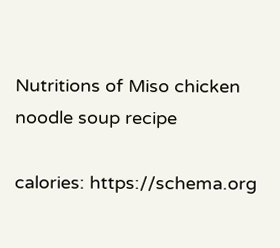Nutritions of Miso chicken noodle soup recipe

calories: https://schema.org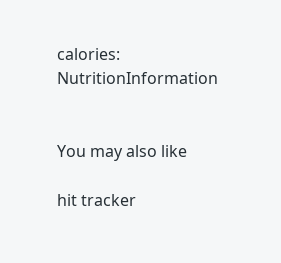calories: NutritionInformation


You may also like

hit tracker